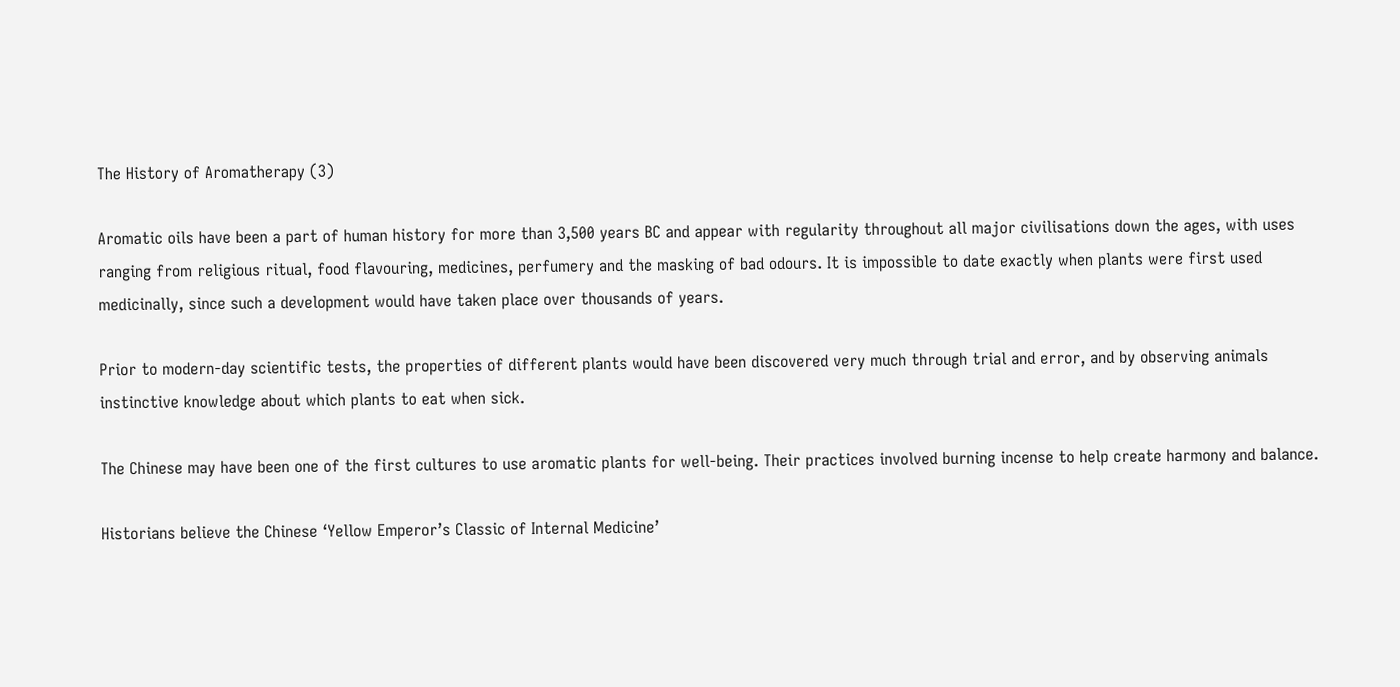The History of Aromatherapy (3)

Aromatic oils have been a part of human history for more than 3,500 years BC and appear with regularity throughout all major civilisations down the ages, with uses ranging from religious ritual, food flavouring, medicines, perfumery and the masking of bad odours. It is impossible to date exactly when plants were first used medicinally, since such a development would have taken place over thousands of years.

Prior to modern-day scientific tests, the properties of different plants would have been discovered very much through trial and error, and by observing animals instinctive knowledge about which plants to eat when sick.

The Chinese may have been one of the first cultures to use aromatic plants for well-being. Their practices involved burning incense to help create harmony and balance.

Historians believe the Chinese ‘Yellow Emperor’s Classic of Internal Medicine’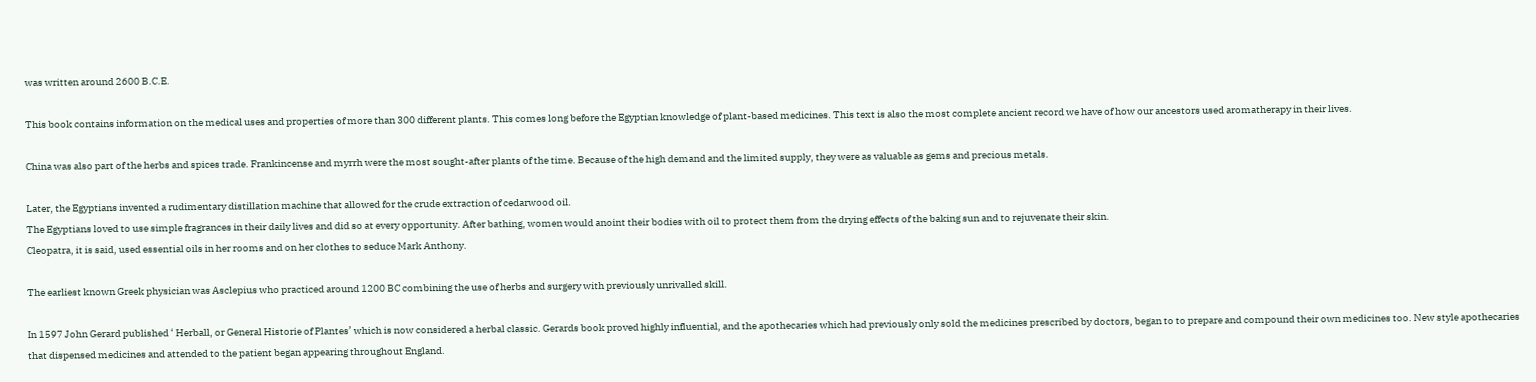was written around 2600 B.C.E.

This book contains information on the medical uses and properties of more than 300 different plants. This comes long before the Egyptian knowledge of plant-based medicines. This text is also the most complete ancient record we have of how our ancestors used aromatherapy in their lives.

China was also part of the herbs and spices trade. Frankincense and myrrh were the most sought-after plants of the time. Because of the high demand and the limited supply, they were as valuable as gems and precious metals.

Later, the Egyptians invented a rudimentary distillation machine that allowed for the crude extraction of cedarwood oil.
The Egyptians loved to use simple fragrances in their daily lives and did so at every opportunity. After bathing, women would anoint their bodies with oil to protect them from the drying effects of the baking sun and to rejuvenate their skin.
Cleopatra, it is said, used essential oils in her rooms and on her clothes to seduce Mark Anthony.

The earliest known Greek physician was Asclepius who practiced around 1200 BC combining the use of herbs and surgery with previously unrivalled skill.

In 1597 John Gerard published ‘ Herball, or General Historie of Plantes’ which is now considered a herbal classic. Gerards book proved highly influential, and the apothecaries which had previously only sold the medicines prescribed by doctors, began to to prepare and compound their own medicines too. New style apothecaries that dispensed medicines and attended to the patient began appearing throughout England.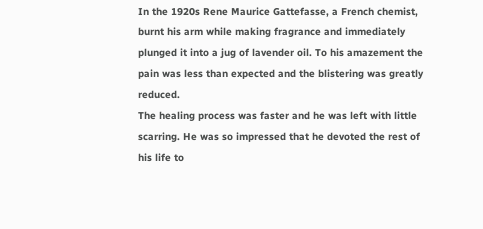In the 1920s Rene Maurice Gattefasse, a French chemist, burnt his arm while making fragrance and immediately plunged it into a jug of lavender oil. To his amazement the pain was less than expected and the blistering was greatly reduced.
The healing process was faster and he was left with little scarring. He was so impressed that he devoted the rest of his life to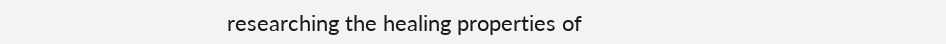researching the healing properties of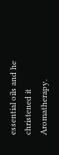essential oils and he christened it Aromatherapy.